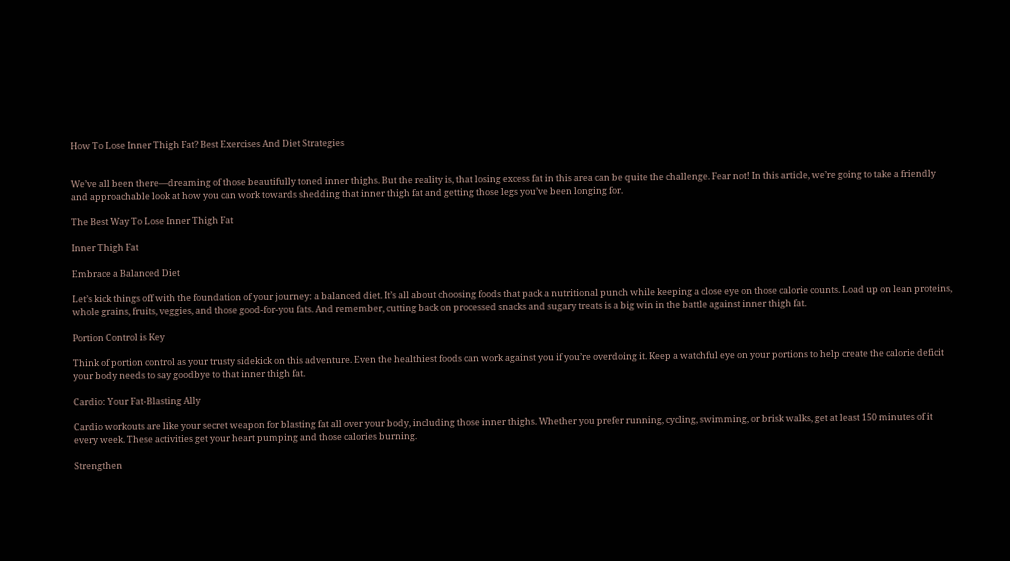How To Lose Inner Thigh Fat? Best Exercises And Diet Strategies


We’ve all been there—dreaming of those beautifully toned inner thighs. But the reality is, that losing excess fat in this area can be quite the challenge. Fear not! In this article, we’re going to take a friendly and approachable look at how you can work towards shedding that inner thigh fat and getting those legs you’ve been longing for.

The Best Way To Lose Inner Thigh Fat

Inner Thigh Fat

Embrace a Balanced Diet

Let’s kick things off with the foundation of your journey: a balanced diet. It’s all about choosing foods that pack a nutritional punch while keeping a close eye on those calorie counts. Load up on lean proteins, whole grains, fruits, veggies, and those good-for-you fats. And remember, cutting back on processed snacks and sugary treats is a big win in the battle against inner thigh fat.

Portion Control is Key

Think of portion control as your trusty sidekick on this adventure. Even the healthiest foods can work against you if you’re overdoing it. Keep a watchful eye on your portions to help create the calorie deficit your body needs to say goodbye to that inner thigh fat.

Cardio: Your Fat-Blasting Ally

Cardio workouts are like your secret weapon for blasting fat all over your body, including those inner thighs. Whether you prefer running, cycling, swimming, or brisk walks, get at least 150 minutes of it every week. These activities get your heart pumping and those calories burning.

Strengthen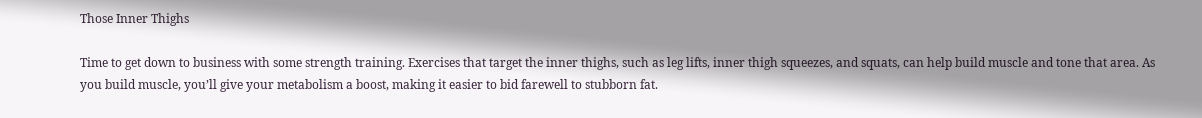Those Inner Thighs

Time to get down to business with some strength training. Exercises that target the inner thighs, such as leg lifts, inner thigh squeezes, and squats, can help build muscle and tone that area. As you build muscle, you’ll give your metabolism a boost, making it easier to bid farewell to stubborn fat.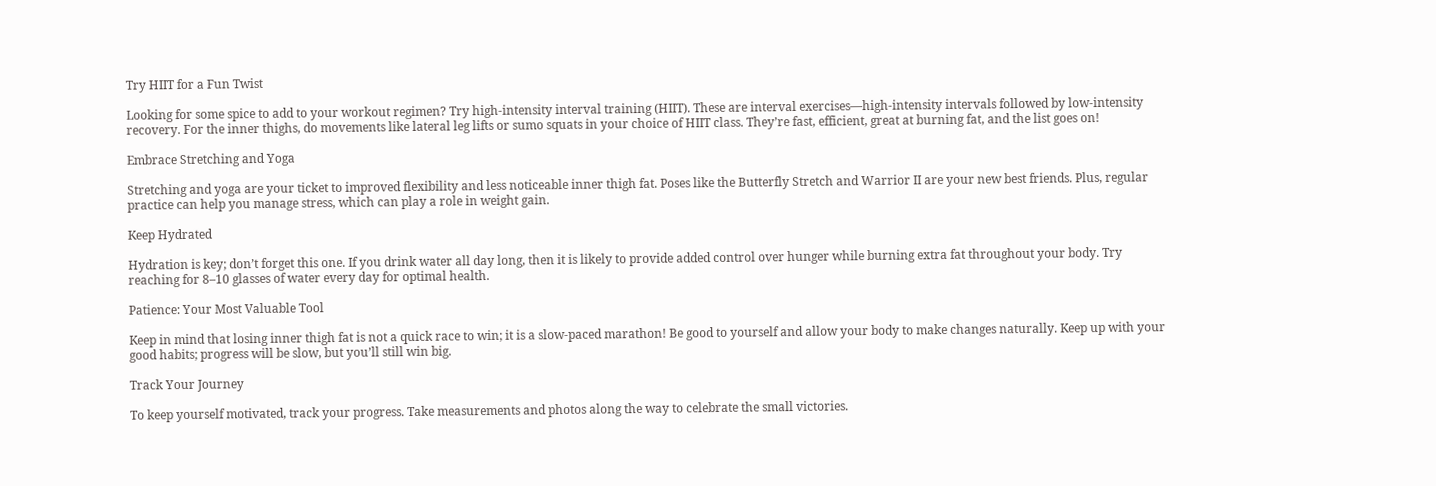Try HIIT for a Fun Twist

Looking for some spice to add to your workout regimen? Try high-intensity interval training (HIIT). These are interval exercises—high-intensity intervals followed by low-intensity recovery. For the inner thighs, do movements like lateral leg lifts or sumo squats in your choice of HIIT class. They’re fast, efficient, great at burning fat, and the list goes on!

Embrace Stretching and Yoga

Stretching and yoga are your ticket to improved flexibility and less noticeable inner thigh fat. Poses like the Butterfly Stretch and Warrior II are your new best friends. Plus, regular practice can help you manage stress, which can play a role in weight gain.

Keep Hydrated

Hydration is key; don’t forget this one. If you drink water all day long, then it is likely to provide added control over hunger while burning extra fat throughout your body. Try reaching for 8–10 glasses of water every day for optimal health.

Patience: Your Most Valuable Tool

Keep in mind that losing inner thigh fat is not a quick race to win; it is a slow-paced marathon! Be good to yourself and allow your body to make changes naturally. Keep up with your good habits; progress will be slow, but you’ll still win big.

Track Your Journey

To keep yourself motivated, track your progress. Take measurements and photos along the way to celebrate the small victories.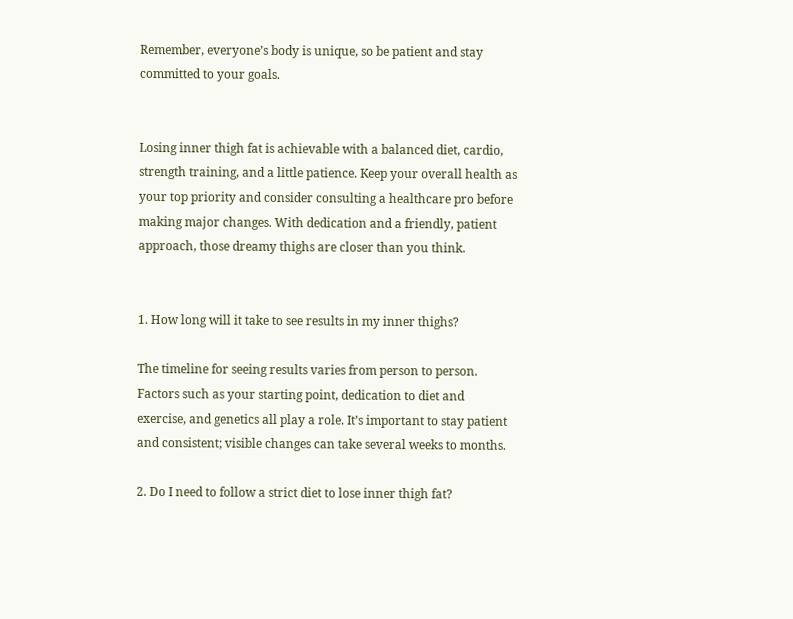Remember, everyone’s body is unique, so be patient and stay committed to your goals.


Losing inner thigh fat is achievable with a balanced diet, cardio, strength training, and a little patience. Keep your overall health as your top priority and consider consulting a healthcare pro before making major changes. With dedication and a friendly, patient approach, those dreamy thighs are closer than you think.


1. How long will it take to see results in my inner thighs?

The timeline for seeing results varies from person to person. Factors such as your starting point, dedication to diet and exercise, and genetics all play a role. It’s important to stay patient and consistent; visible changes can take several weeks to months.

2. Do I need to follow a strict diet to lose inner thigh fat?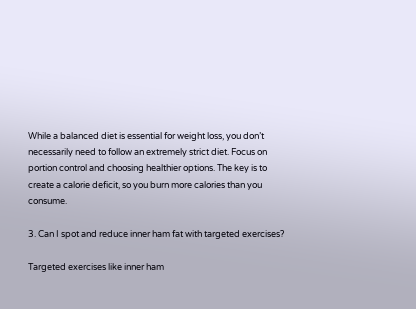While a balanced diet is essential for weight loss, you don’t necessarily need to follow an extremely strict diet. Focus on portion control and choosing healthier options. The key is to create a calorie deficit, so you burn more calories than you consume.

3. Can I spot and reduce inner ham fat with targeted exercises?

Targeted exercises like inner ham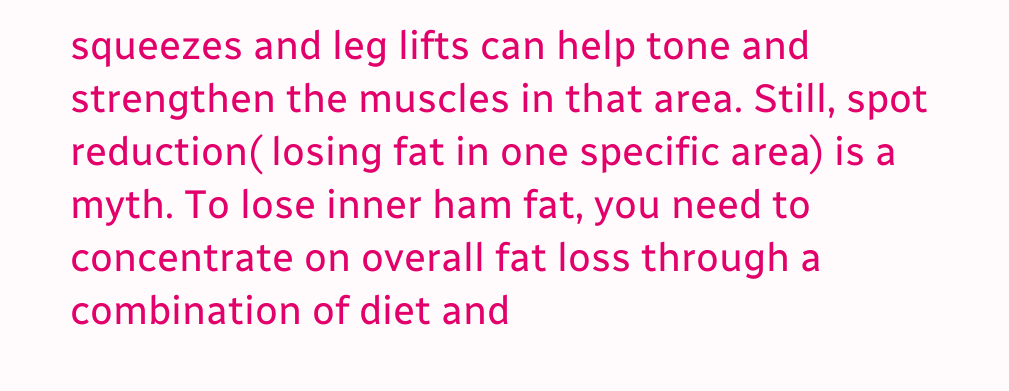squeezes and leg lifts can help tone and strengthen the muscles in that area. Still, spot reduction( losing fat in one specific area) is a myth. To lose inner ham fat, you need to concentrate on overall fat loss through a combination of diet and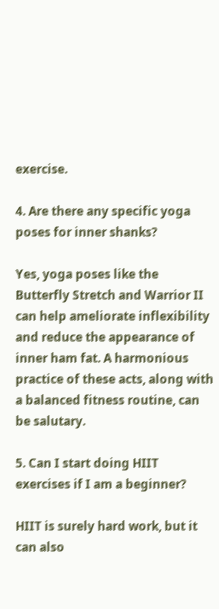exercise.

4. Are there any specific yoga poses for inner shanks?

Yes, yoga poses like the Butterfly Stretch and Warrior II can help ameliorate inflexibility and reduce the appearance of inner ham fat. A harmonious practice of these acts, along with a balanced fitness routine, can be salutary.

5. Can I start doing HIIT exercises if I am a beginner?

HIIT is surely hard work, but it can also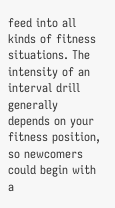feed into all kinds of fitness situations. The intensity of an interval drill generally depends on your fitness position, so newcomers could begin with a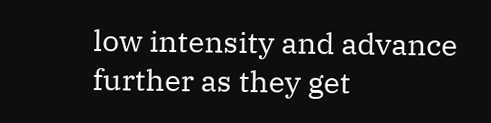low intensity and advance further as they get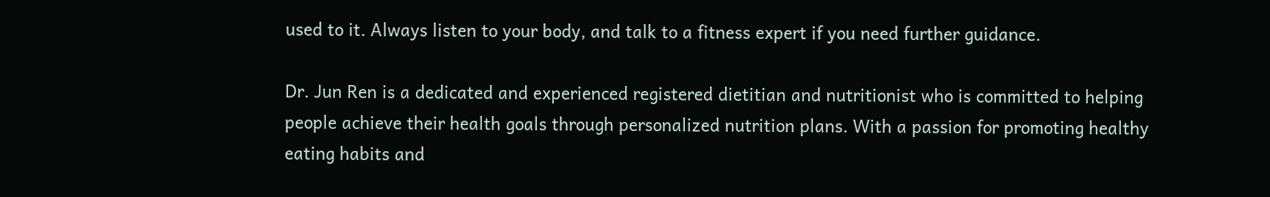used to it. Always listen to your body, and talk to a fitness expert if you need further guidance.

Dr. Jun Ren is a dedicated and experienced registered dietitian and nutritionist who is committed to helping people achieve their health goals through personalized nutrition plans. With a passion for promoting healthy eating habits and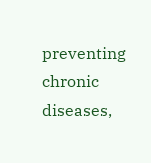preventing chronic diseases,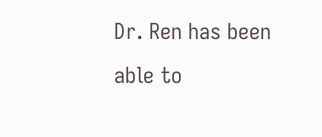Dr. Ren has been able to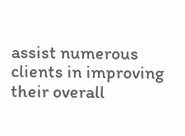assist numerous clients in improving their overall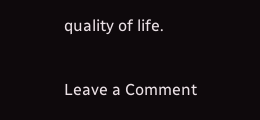quality of life.

Leave a Comment